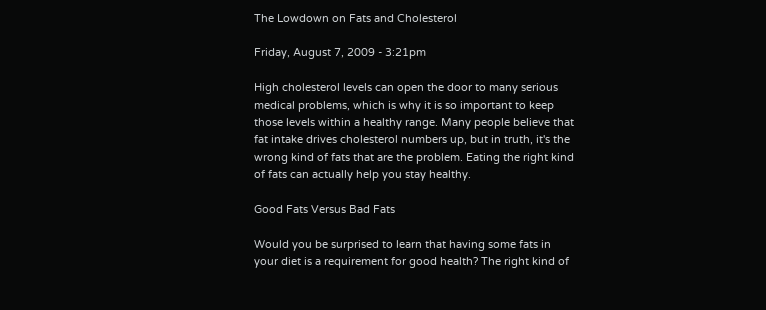The Lowdown on Fats and Cholesterol

Friday, August 7, 2009 - 3:21pm

High cholesterol levels can open the door to many serious medical problems, which is why it is so important to keep those levels within a healthy range. Many people believe that fat intake drives cholesterol numbers up, but in truth, it's the wrong kind of fats that are the problem. Eating the right kind of fats can actually help you stay healthy.

Good Fats Versus Bad Fats

Would you be surprised to learn that having some fats in your diet is a requirement for good health? The right kind of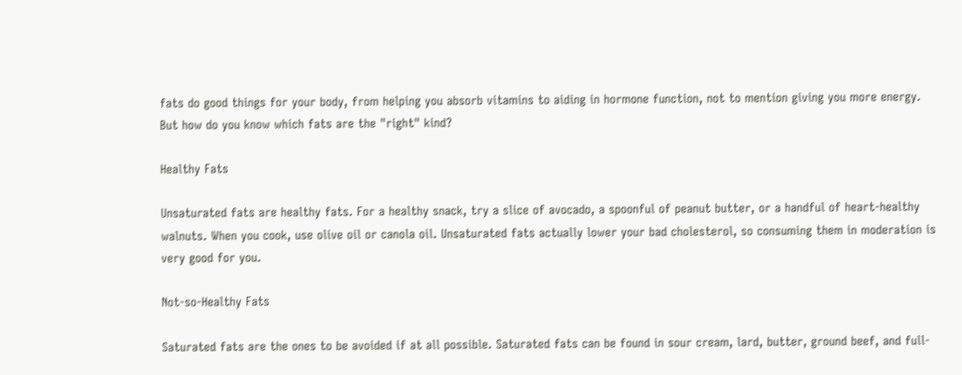fats do good things for your body, from helping you absorb vitamins to aiding in hormone function, not to mention giving you more energy. But how do you know which fats are the "right" kind?

Healthy Fats

Unsaturated fats are healthy fats. For a healthy snack, try a slice of avocado, a spoonful of peanut butter, or a handful of heart-healthy walnuts. When you cook, use olive oil or canola oil. Unsaturated fats actually lower your bad cholesterol, so consuming them in moderation is very good for you.

Not-so-Healthy Fats

Saturated fats are the ones to be avoided if at all possible. Saturated fats can be found in sour cream, lard, butter, ground beef, and full-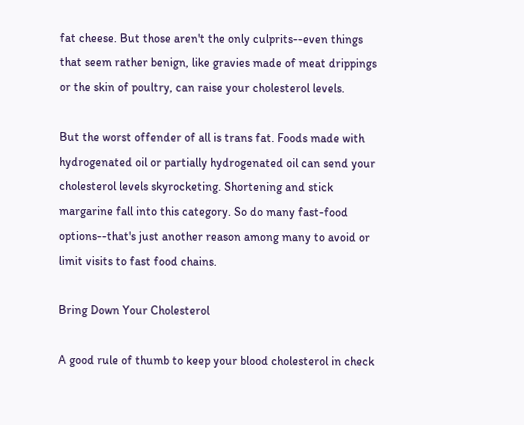fat cheese. But those aren't the only culprits--even things that seem rather benign, like gravies made of meat drippings or the skin of poultry, can raise your cholesterol levels.

But the worst offender of all is trans fat. Foods made with hydrogenated oil or partially hydrogenated oil can send your cholesterol levels skyrocketing. Shortening and stick margarine fall into this category. So do many fast-food options--that's just another reason among many to avoid or limit visits to fast food chains.

Bring Down Your Cholesterol

A good rule of thumb to keep your blood cholesterol in check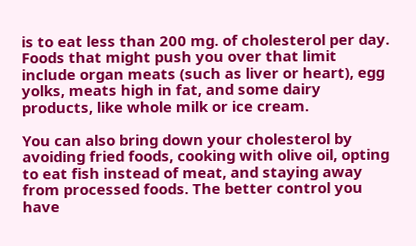is to eat less than 200 mg. of cholesterol per day. Foods that might push you over that limit include organ meats (such as liver or heart), egg yolks, meats high in fat, and some dairy products, like whole milk or ice cream.

You can also bring down your cholesterol by avoiding fried foods, cooking with olive oil, opting to eat fish instead of meat, and staying away from processed foods. The better control you have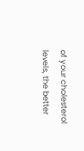of your cholesterol levels, the better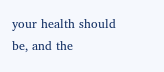your health should be, and the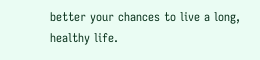better your chances to live a long, healthy life.